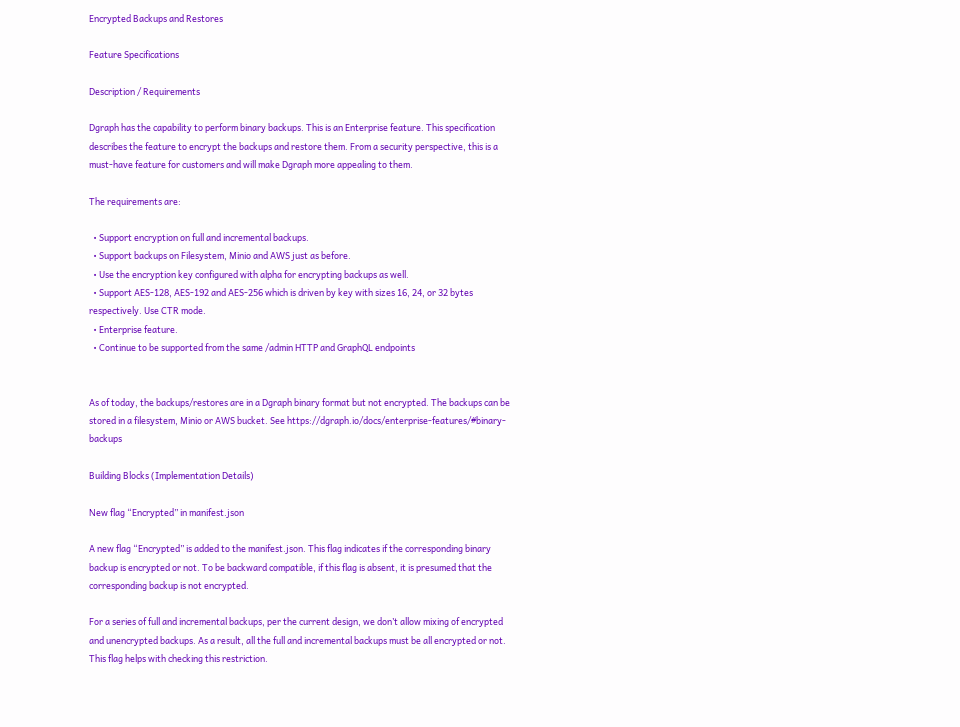Encrypted Backups and Restores

Feature Specifications

Description / Requirements

Dgraph has the capability to perform binary backups. This is an Enterprise feature. This specification describes the feature to encrypt the backups and restore them. From a security perspective, this is a must-have feature for customers and will make Dgraph more appealing to them.

The requirements are:

  • Support encryption on full and incremental backups.
  • Support backups on Filesystem, Minio and AWS just as before.
  • Use the encryption key configured with alpha for encrypting backups as well.
  • Support AES-128, AES-192 and AES-256 which is driven by key with sizes 16, 24, or 32 bytes respectively. Use CTR mode.
  • Enterprise feature.
  • Continue to be supported from the same /admin HTTP and GraphQL endpoints


As of today, the backups/restores are in a Dgraph binary format but not encrypted. The backups can be stored in a filesystem, Minio or AWS bucket. See https://dgraph.io/docs/enterprise-features/#binary-backups

Building Blocks (Implementation Details)

New flag “Encrypted” in manifest.json

A new flag “Encrypted” is added to the manifest.json. This flag indicates if the corresponding binary backup is encrypted or not. To be backward compatible, if this flag is absent, it is presumed that the corresponding backup is not encrypted.

For a series of full and incremental backups, per the current design, we don’t allow mixing of encrypted and unencrypted backups. As a result, all the full and incremental backups must be all encrypted or not. This flag helps with checking this restriction.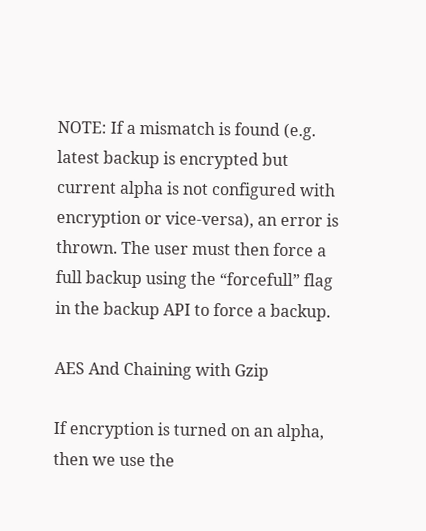NOTE: If a mismatch is found (e.g. latest backup is encrypted but current alpha is not configured with encryption or vice-versa), an error is thrown. The user must then force a full backup using the “forcefull” flag in the backup API to force a backup.

AES And Chaining with Gzip

If encryption is turned on an alpha, then we use the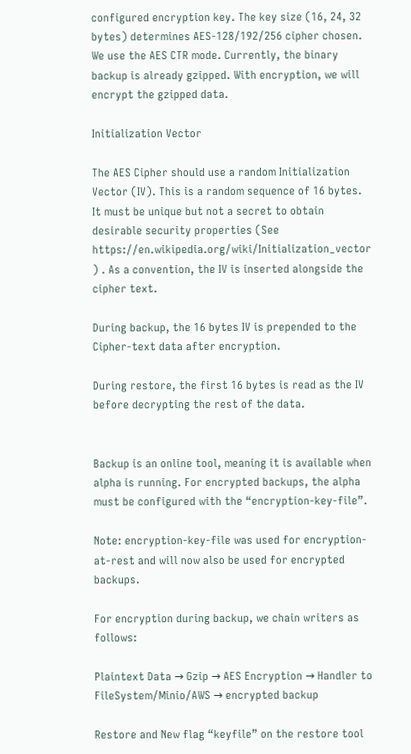configured encryption key. The key size (16, 24, 32 bytes) determines AES-128/192/256 cipher chosen. We use the AES CTR mode. Currently, the binary backup is already gzipped. With encryption, we will encrypt the gzipped data.

Initialization Vector

The AES Cipher should use a random Initialization Vector (IV). This is a random sequence of 16 bytes. It must be unique but not a secret to obtain desirable security properties (See https://en.wikipedia.org/wiki/Initialization_vector ) . As a convention, the IV is inserted alongside the cipher text.

During backup, the 16 bytes IV is prepended to the Cipher-text data after encryption.

During restore, the first 16 bytes is read as the IV before decrypting the rest of the data.


Backup is an online tool, meaning it is available when alpha is running. For encrypted backups, the alpha must be configured with the “encryption-key-file”.

Note: encryption-key-file was used for encryption-at-rest and will now also be used for encrypted backups.

For encryption during backup, we chain writers as follows:

Plaintext Data → Gzip → AES Encryption → Handler to FileSystem/Minio/AWS → encrypted backup

Restore and New flag “keyfile” on the restore tool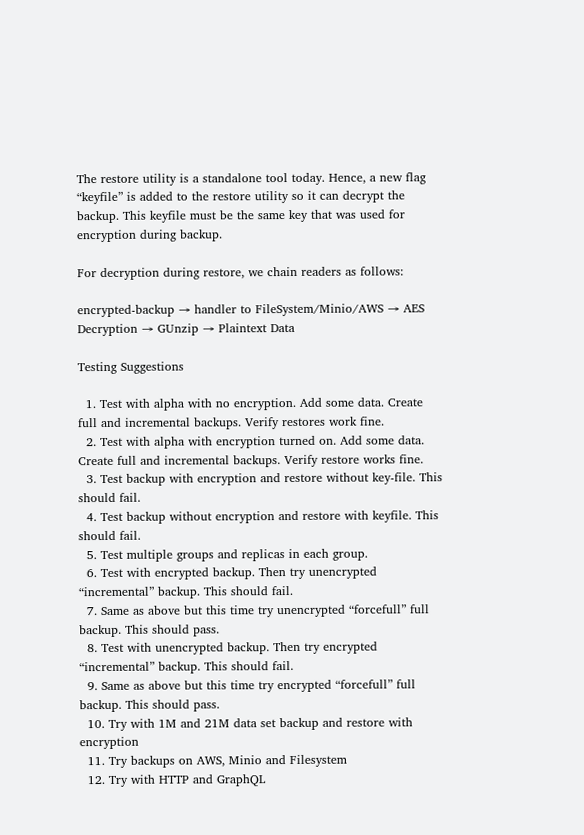The restore utility is a standalone tool today. Hence, a new flag “keyfile” is added to the restore utility so it can decrypt the backup. This keyfile must be the same key that was used for encryption during backup.

For decryption during restore, we chain readers as follows:

encrypted-backup → handler to FileSystem/Minio/AWS → AES Decryption → GUnzip → Plaintext Data

Testing Suggestions

  1. Test with alpha with no encryption. Add some data. Create full and incremental backups. Verify restores work fine.
  2. Test with alpha with encryption turned on. Add some data. Create full and incremental backups. Verify restore works fine.
  3. Test backup with encryption and restore without key-file. This should fail.
  4. Test backup without encryption and restore with keyfile. This should fail.
  5. Test multiple groups and replicas in each group.
  6. Test with encrypted backup. Then try unencrypted “incremental” backup. This should fail.
  7. Same as above but this time try unencrypted “forcefull” full backup. This should pass.
  8. Test with unencrypted backup. Then try encrypted “incremental” backup. This should fail.
  9. Same as above but this time try encrypted “forcefull” full backup. This should pass.
  10. Try with 1M and 21M data set backup and restore with encryption
  11. Try backups on AWS, Minio and Filesystem
  12. Try with HTTP and GraphQL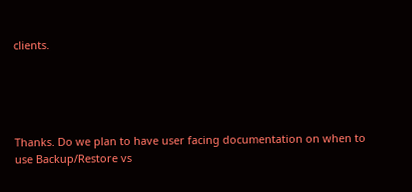clients.





Thanks. Do we plan to have user facing documentation on when to use Backup/Restore vs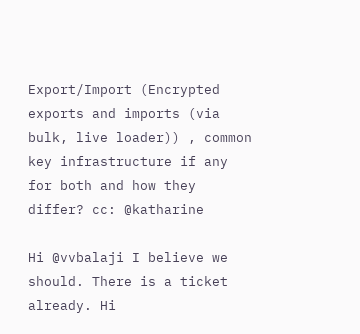Export/Import (Encrypted exports and imports (via bulk, live loader)) , common key infrastructure if any for both and how they differ? cc: @katharine

Hi @vvbalaji I believe we should. There is a ticket already. Hi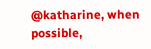@katharine, when possible,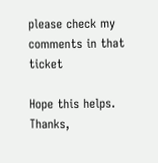please check my comments in that ticket

Hope this helps. Thanks,